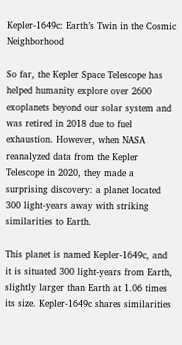Kepler-1649c: Earth’s Twin in the Cosmic Neighborhood

So far, the Kepler Space Telescope has helped humanity explore over 2600 exoplanets beyond our solar system and was retired in 2018 due to fuel exhaustion. However, when NASA reanalyzed data from the Kepler Telescope in 2020, they made a surprising discovery: a planet located 300 light-years away with striking similarities to Earth.

This planet is named Kepler-1649c, and it is situated 300 light-years from Earth, slightly larger than Earth at 1.06 times its size. Kepler-1649c shares similarities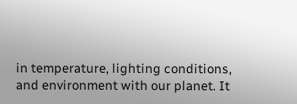in temperature, lighting conditions, and environment with our planet. It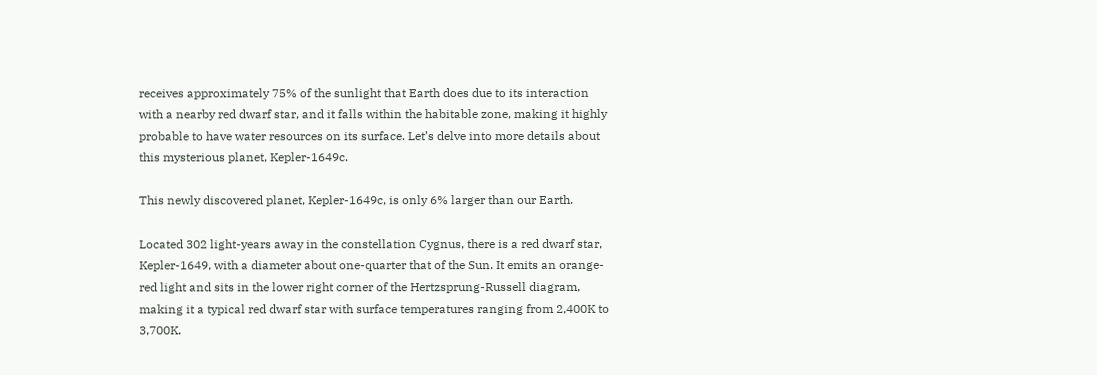receives approximately 75% of the sunlight that Earth does due to its interaction with a nearby red dwarf star, and it falls within the habitable zone, making it highly probable to have water resources on its surface. Let’s delve into more details about this mysterious planet, Kepler-1649c.

This newly discovered planet, Kepler-1649c, is only 6% larger than our Earth.

Located 302 light-years away in the constellation Cygnus, there is a red dwarf star, Kepler-1649, with a diameter about one-quarter that of the Sun. It emits an orange-red light and sits in the lower right corner of the Hertzsprung-Russell diagram, making it a typical red dwarf star with surface temperatures ranging from 2,400K to 3,700K.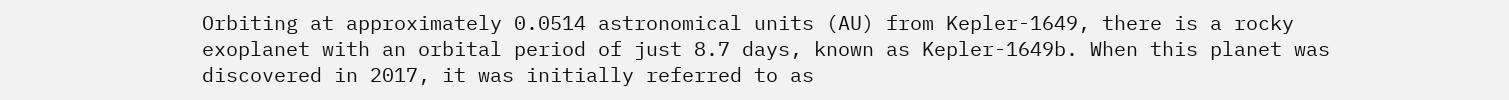Orbiting at approximately 0.0514 astronomical units (AU) from Kepler-1649, there is a rocky exoplanet with an orbital period of just 8.7 days, known as Kepler-1649b. When this planet was discovered in 2017, it was initially referred to as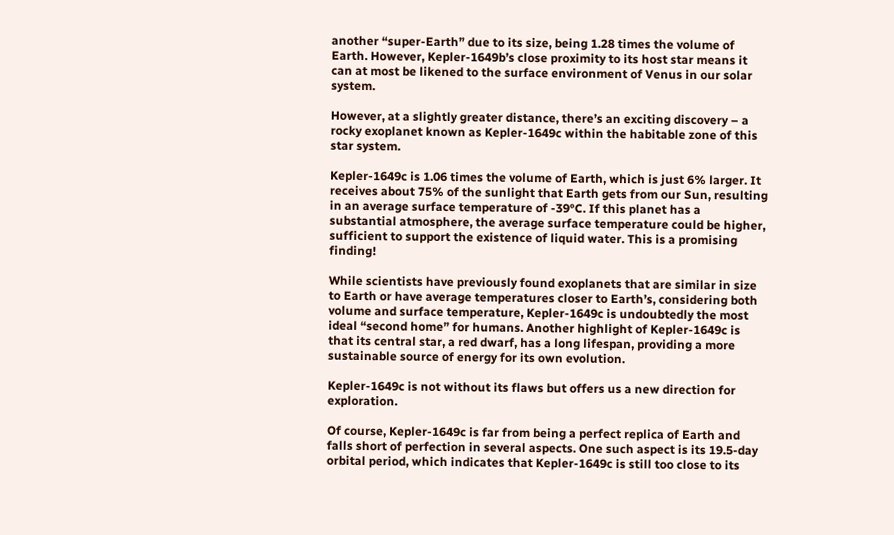another “super-Earth” due to its size, being 1.28 times the volume of Earth. However, Kepler-1649b’s close proximity to its host star means it can at most be likened to the surface environment of Venus in our solar system.

However, at a slightly greater distance, there’s an exciting discovery – a rocky exoplanet known as Kepler-1649c within the habitable zone of this star system.

Kepler-1649c is 1.06 times the volume of Earth, which is just 6% larger. It receives about 75% of the sunlight that Earth gets from our Sun, resulting in an average surface temperature of -39°C. If this planet has a substantial atmosphere, the average surface temperature could be higher, sufficient to support the existence of liquid water. This is a promising finding!

While scientists have previously found exoplanets that are similar in size to Earth or have average temperatures closer to Earth’s, considering both volume and surface temperature, Kepler-1649c is undoubtedly the most ideal “second home” for humans. Another highlight of Kepler-1649c is that its central star, a red dwarf, has a long lifespan, providing a more sustainable source of energy for its own evolution.

Kepler-1649c is not without its flaws but offers us a new direction for exploration.

Of course, Kepler-1649c is far from being a perfect replica of Earth and falls short of perfection in several aspects. One such aspect is its 19.5-day orbital period, which indicates that Kepler-1649c is still too close to its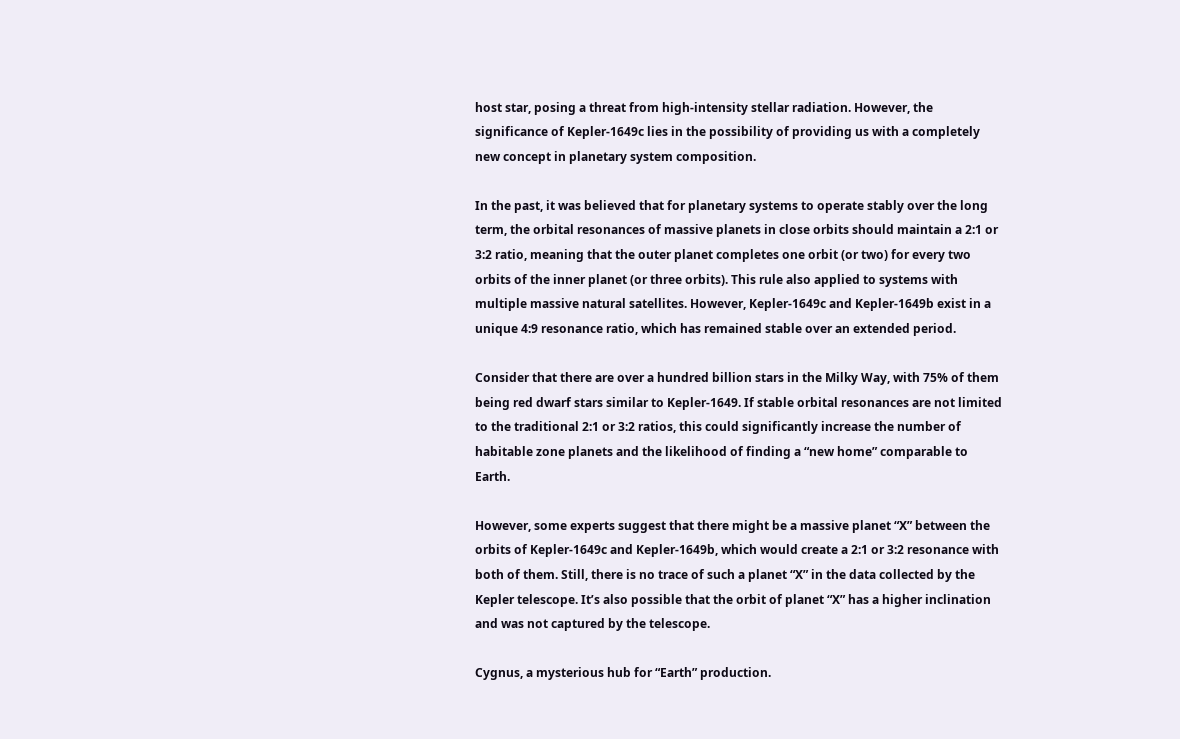host star, posing a threat from high-intensity stellar radiation. However, the significance of Kepler-1649c lies in the possibility of providing us with a completely new concept in planetary system composition.

In the past, it was believed that for planetary systems to operate stably over the long term, the orbital resonances of massive planets in close orbits should maintain a 2:1 or 3:2 ratio, meaning that the outer planet completes one orbit (or two) for every two orbits of the inner planet (or three orbits). This rule also applied to systems with multiple massive natural satellites. However, Kepler-1649c and Kepler-1649b exist in a unique 4:9 resonance ratio, which has remained stable over an extended period.

Consider that there are over a hundred billion stars in the Milky Way, with 75% of them being red dwarf stars similar to Kepler-1649. If stable orbital resonances are not limited to the traditional 2:1 or 3:2 ratios, this could significantly increase the number of habitable zone planets and the likelihood of finding a “new home” comparable to Earth.

However, some experts suggest that there might be a massive planet “X” between the orbits of Kepler-1649c and Kepler-1649b, which would create a 2:1 or 3:2 resonance with both of them. Still, there is no trace of such a planet “X” in the data collected by the Kepler telescope. It’s also possible that the orbit of planet “X” has a higher inclination and was not captured by the telescope.

Cygnus, a mysterious hub for “Earth” production.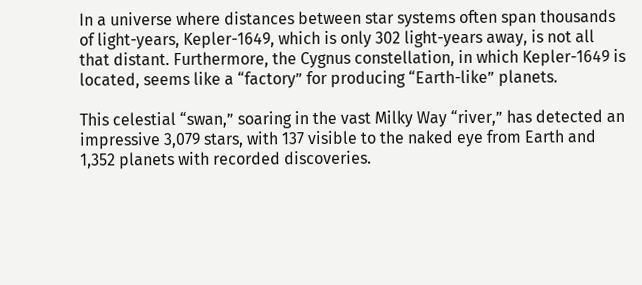In a universe where distances between star systems often span thousands of light-years, Kepler-1649, which is only 302 light-years away, is not all that distant. Furthermore, the Cygnus constellation, in which Kepler-1649 is located, seems like a “factory” for producing “Earth-like” planets.

This celestial “swan,” soaring in the vast Milky Way “river,” has detected an impressive 3,079 stars, with 137 visible to the naked eye from Earth and 1,352 planets with recorded discoveries.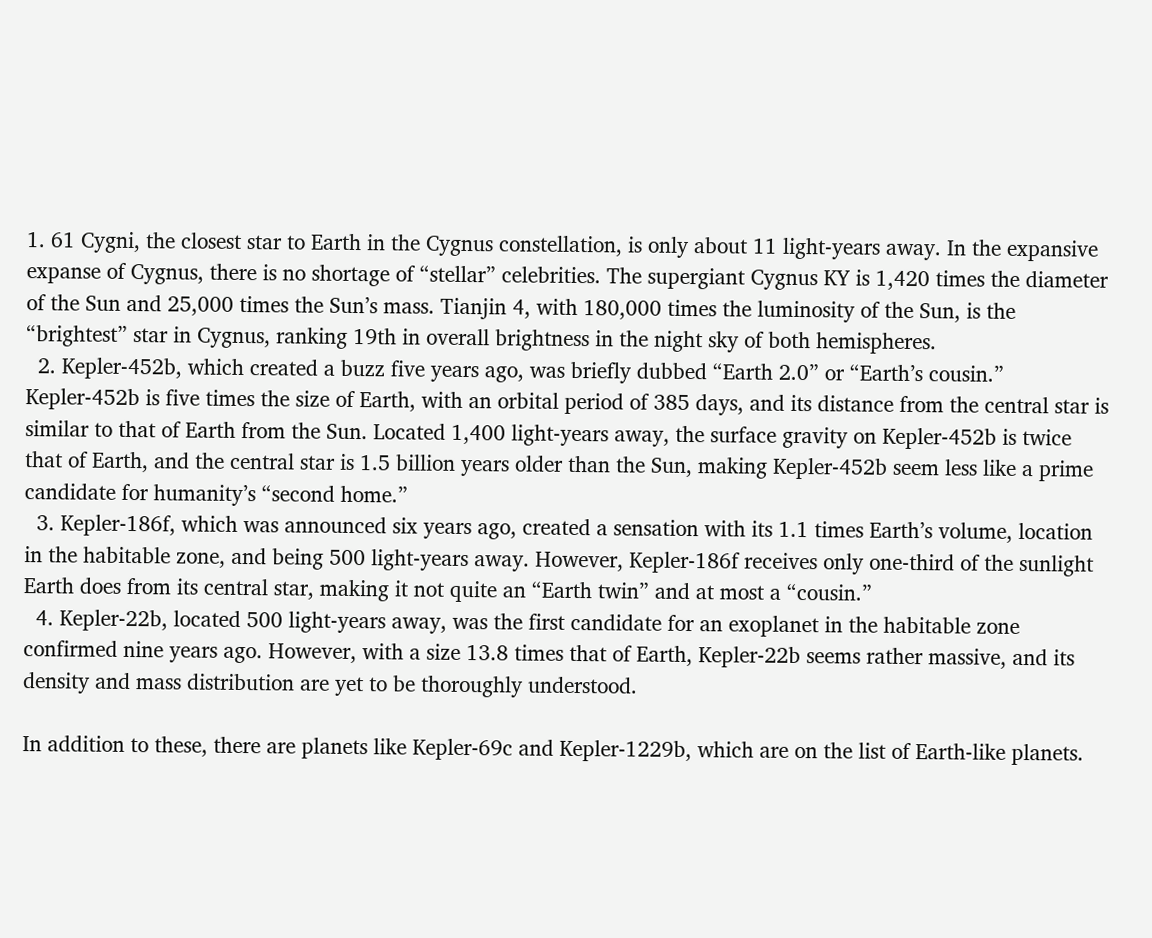1. 61 Cygni, the closest star to Earth in the Cygnus constellation, is only about 11 light-years away. In the expansive expanse of Cygnus, there is no shortage of “stellar” celebrities. The supergiant Cygnus KY is 1,420 times the diameter of the Sun and 25,000 times the Sun’s mass. Tianjin 4, with 180,000 times the luminosity of the Sun, is the “brightest” star in Cygnus, ranking 19th in overall brightness in the night sky of both hemispheres.
  2. Kepler-452b, which created a buzz five years ago, was briefly dubbed “Earth 2.0” or “Earth’s cousin.” Kepler-452b is five times the size of Earth, with an orbital period of 385 days, and its distance from the central star is similar to that of Earth from the Sun. Located 1,400 light-years away, the surface gravity on Kepler-452b is twice that of Earth, and the central star is 1.5 billion years older than the Sun, making Kepler-452b seem less like a prime candidate for humanity’s “second home.”
  3. Kepler-186f, which was announced six years ago, created a sensation with its 1.1 times Earth’s volume, location in the habitable zone, and being 500 light-years away. However, Kepler-186f receives only one-third of the sunlight Earth does from its central star, making it not quite an “Earth twin” and at most a “cousin.”
  4. Kepler-22b, located 500 light-years away, was the first candidate for an exoplanet in the habitable zone confirmed nine years ago. However, with a size 13.8 times that of Earth, Kepler-22b seems rather massive, and its density and mass distribution are yet to be thoroughly understood.

In addition to these, there are planets like Kepler-69c and Kepler-1229b, which are on the list of Earth-like planets.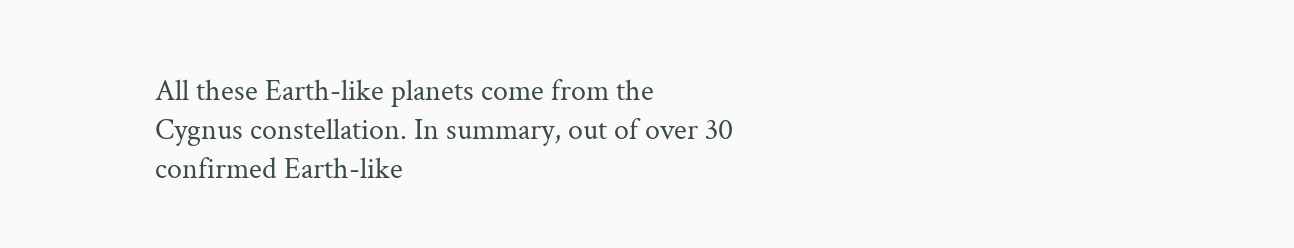All these Earth-like planets come from the Cygnus constellation. In summary, out of over 30 confirmed Earth-like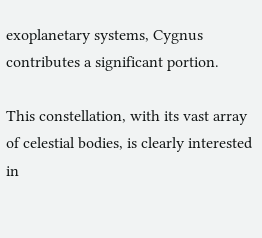exoplanetary systems, Cygnus contributes a significant portion.

This constellation, with its vast array of celestial bodies, is clearly interested in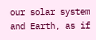our solar system and Earth, as if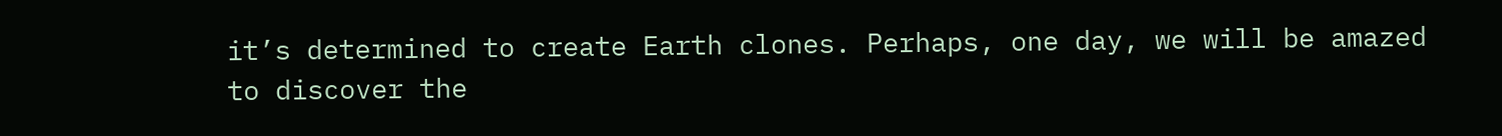it’s determined to create Earth clones. Perhaps, one day, we will be amazed to discover the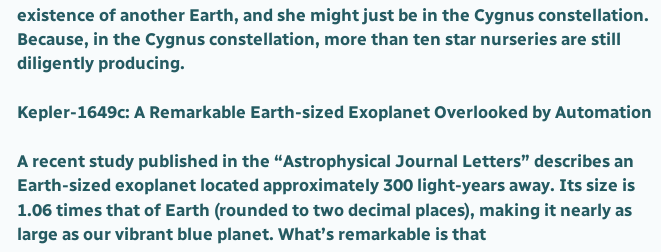existence of another Earth, and she might just be in the Cygnus constellation. Because, in the Cygnus constellation, more than ten star nurseries are still diligently producing.

Kepler-1649c: A Remarkable Earth-sized Exoplanet Overlooked by Automation

A recent study published in the “Astrophysical Journal Letters” describes an Earth-sized exoplanet located approximately 300 light-years away. Its size is 1.06 times that of Earth (rounded to two decimal places), making it nearly as large as our vibrant blue planet. What’s remarkable is that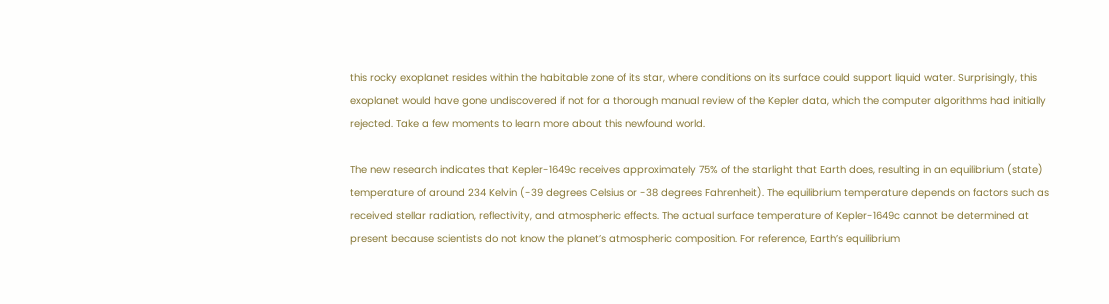this rocky exoplanet resides within the habitable zone of its star, where conditions on its surface could support liquid water. Surprisingly, this exoplanet would have gone undiscovered if not for a thorough manual review of the Kepler data, which the computer algorithms had initially rejected. Take a few moments to learn more about this newfound world.

The new research indicates that Kepler-1649c receives approximately 75% of the starlight that Earth does, resulting in an equilibrium (state) temperature of around 234 Kelvin (-39 degrees Celsius or -38 degrees Fahrenheit). The equilibrium temperature depends on factors such as received stellar radiation, reflectivity, and atmospheric effects. The actual surface temperature of Kepler-1649c cannot be determined at present because scientists do not know the planet’s atmospheric composition. For reference, Earth’s equilibrium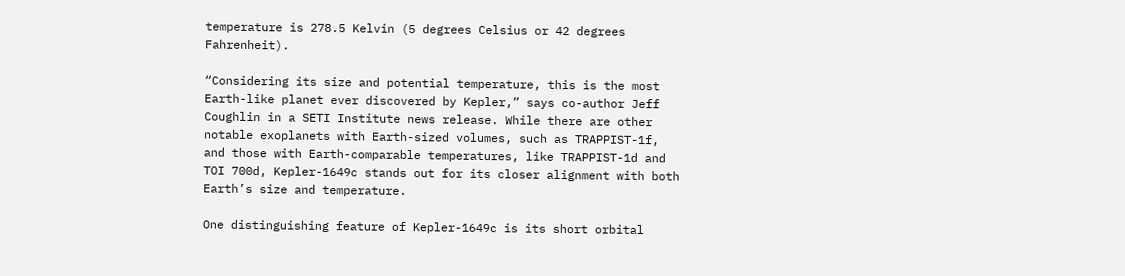temperature is 278.5 Kelvin (5 degrees Celsius or 42 degrees Fahrenheit).

“Considering its size and potential temperature, this is the most Earth-like planet ever discovered by Kepler,” says co-author Jeff Coughlin in a SETI Institute news release. While there are other notable exoplanets with Earth-sized volumes, such as TRAPPIST-1f, and those with Earth-comparable temperatures, like TRAPPIST-1d and TOI 700d, Kepler-1649c stands out for its closer alignment with both Earth’s size and temperature.

One distinguishing feature of Kepler-1649c is its short orbital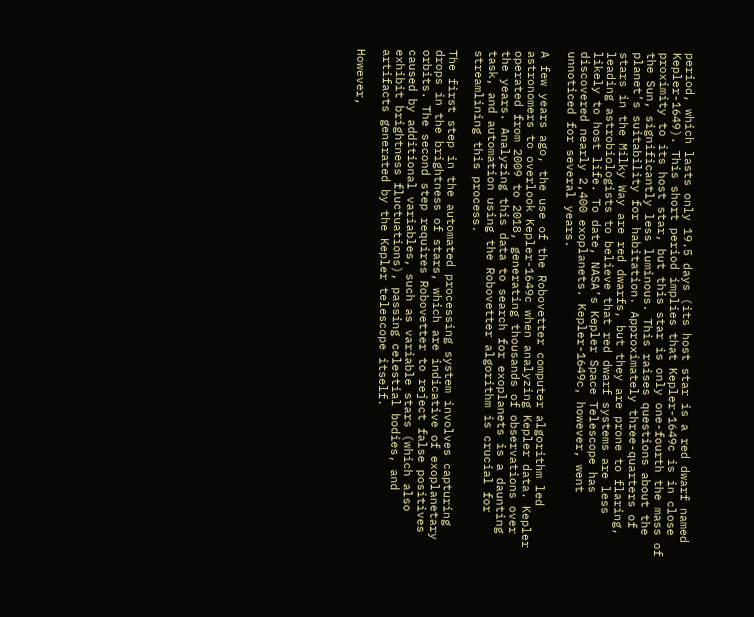period, which lasts only 19.5 days (its host star is a red dwarf named Kepler-1649). This short period implies that Kepler-1649c is in close proximity to its host star, but this star is only one-fourth the mass of the Sun, significantly less luminous. This raises questions about the planet’s suitability for habitation. Approximately three-quarters of stars in the Milky Way are red dwarfs, but they are prone to flaring, leading astrobiologists to believe that red dwarf systems are less likely to host life. To date, NASA’s Kepler Space Telescope has discovered nearly 2,400 exoplanets. Kepler-1649c, however, went unnoticed for several years.

A few years ago, the use of the Robovetter computer algorithm led astronomers to overlook Kepler-1649c when analyzing Kepler data. Kepler operated from 2009 to 2018, generating thousands of observations over the years. Analyzing this data to search for exoplanets is a daunting task, and automation using the Robovetter algorithm is crucial for streamlining this process.

The first step in the automated processing system involves capturing drops in the brightness of stars, which are indicative of exoplanetary orbits. The second step requires Robovetter to reject false positives caused by additional variables, such as variable stars (which also exhibit brightness fluctuations), passing celestial bodies, and artifacts generated by the Kepler telescope itself.

However,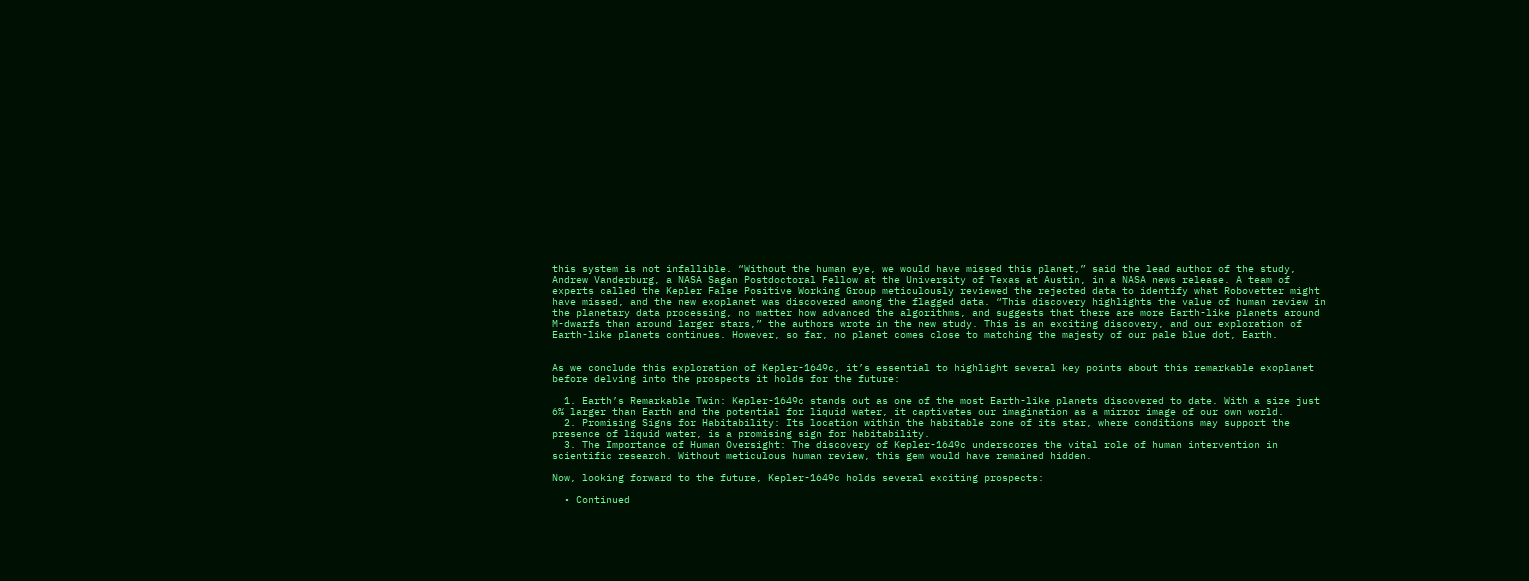this system is not infallible. “Without the human eye, we would have missed this planet,” said the lead author of the study, Andrew Vanderburg, a NASA Sagan Postdoctoral Fellow at the University of Texas at Austin, in a NASA news release. A team of experts called the Kepler False Positive Working Group meticulously reviewed the rejected data to identify what Robovetter might have missed, and the new exoplanet was discovered among the flagged data. “This discovery highlights the value of human review in the planetary data processing, no matter how advanced the algorithms, and suggests that there are more Earth-like planets around M-dwarfs than around larger stars,” the authors wrote in the new study. This is an exciting discovery, and our exploration of Earth-like planets continues. However, so far, no planet comes close to matching the majesty of our pale blue dot, Earth.


As we conclude this exploration of Kepler-1649c, it’s essential to highlight several key points about this remarkable exoplanet before delving into the prospects it holds for the future:

  1. Earth’s Remarkable Twin: Kepler-1649c stands out as one of the most Earth-like planets discovered to date. With a size just 6% larger than Earth and the potential for liquid water, it captivates our imagination as a mirror image of our own world.
  2. Promising Signs for Habitability: Its location within the habitable zone of its star, where conditions may support the presence of liquid water, is a promising sign for habitability.
  3. The Importance of Human Oversight: The discovery of Kepler-1649c underscores the vital role of human intervention in scientific research. Without meticulous human review, this gem would have remained hidden.

Now, looking forward to the future, Kepler-1649c holds several exciting prospects:

  • Continued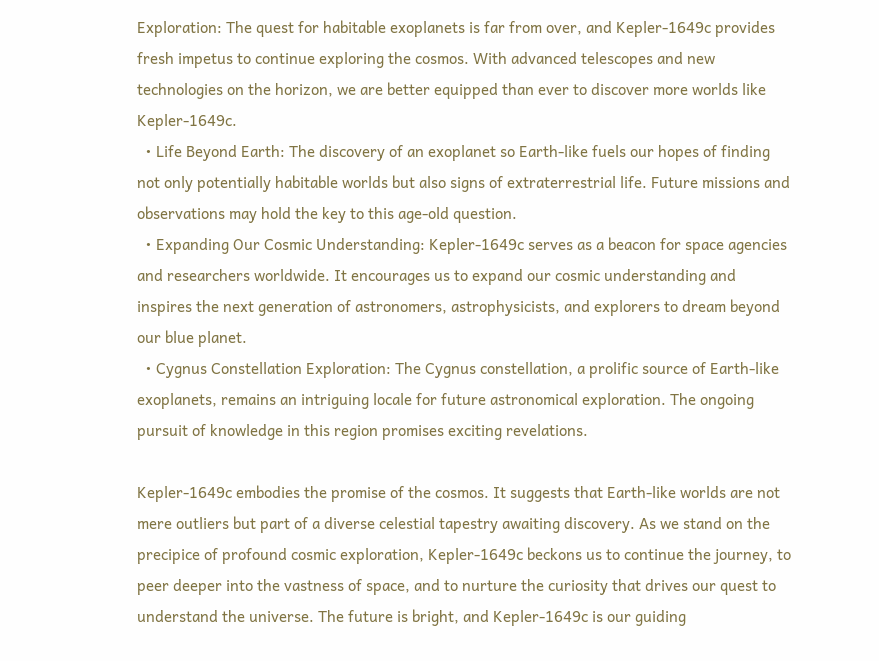Exploration: The quest for habitable exoplanets is far from over, and Kepler-1649c provides fresh impetus to continue exploring the cosmos. With advanced telescopes and new technologies on the horizon, we are better equipped than ever to discover more worlds like Kepler-1649c.
  • Life Beyond Earth: The discovery of an exoplanet so Earth-like fuels our hopes of finding not only potentially habitable worlds but also signs of extraterrestrial life. Future missions and observations may hold the key to this age-old question.
  • Expanding Our Cosmic Understanding: Kepler-1649c serves as a beacon for space agencies and researchers worldwide. It encourages us to expand our cosmic understanding and inspires the next generation of astronomers, astrophysicists, and explorers to dream beyond our blue planet.
  • Cygnus Constellation Exploration: The Cygnus constellation, a prolific source of Earth-like exoplanets, remains an intriguing locale for future astronomical exploration. The ongoing pursuit of knowledge in this region promises exciting revelations.

Kepler-1649c embodies the promise of the cosmos. It suggests that Earth-like worlds are not mere outliers but part of a diverse celestial tapestry awaiting discovery. As we stand on the precipice of profound cosmic exploration, Kepler-1649c beckons us to continue the journey, to peer deeper into the vastness of space, and to nurture the curiosity that drives our quest to understand the universe. The future is bright, and Kepler-1649c is our guiding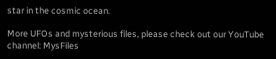star in the cosmic ocean.

More UFOs and mysterious files, please check out our YouTube channel: MysFiles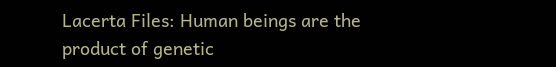Lacerta Files: Human beings are the product of genetic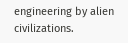engineering by alien civilizations.